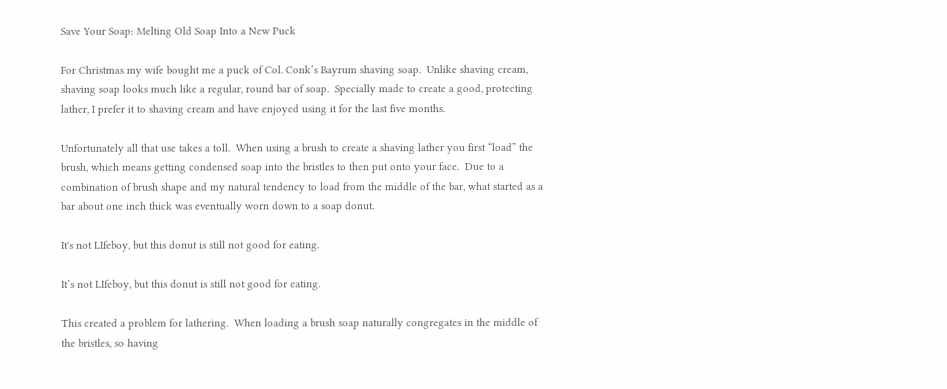Save Your Soap: Melting Old Soap Into a New Puck

For Christmas my wife bought me a puck of Col. Conk’s Bayrum shaving soap.  Unlike shaving cream, shaving soap looks much like a regular, round bar of soap.  Specially made to create a good, protecting lather, I prefer it to shaving cream and have enjoyed using it for the last five months.

Unfortunately all that use takes a toll.  When using a brush to create a shaving lather you first “load” the brush, which means getting condensed soap into the bristles to then put onto your face.  Due to a combination of brush shape and my natural tendency to load from the middle of the bar, what started as a bar about one inch thick was eventually worn down to a soap donut.

It's not LIfeboy, but this donut is still not good for eating.

It’s not LIfeboy, but this donut is still not good for eating.

This created a problem for lathering.  When loading a brush soap naturally congregates in the middle of the bristles, so having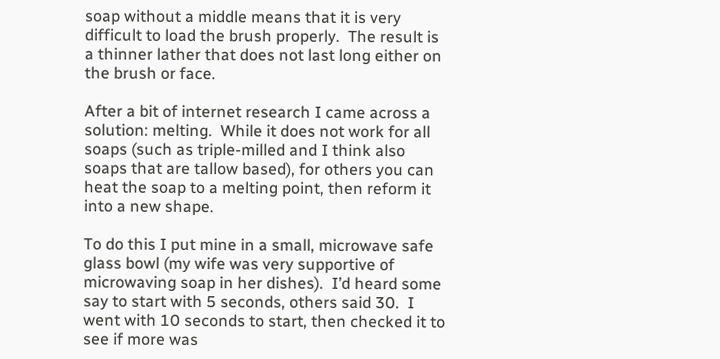soap without a middle means that it is very difficult to load the brush properly.  The result is a thinner lather that does not last long either on the brush or face.

After a bit of internet research I came across a solution: melting.  While it does not work for all soaps (such as triple-milled and I think also soaps that are tallow based), for others you can heat the soap to a melting point, then reform it into a new shape.

To do this I put mine in a small, microwave safe glass bowl (my wife was very supportive of microwaving soap in her dishes).  I’d heard some say to start with 5 seconds, others said 30.  I went with 10 seconds to start, then checked it to see if more was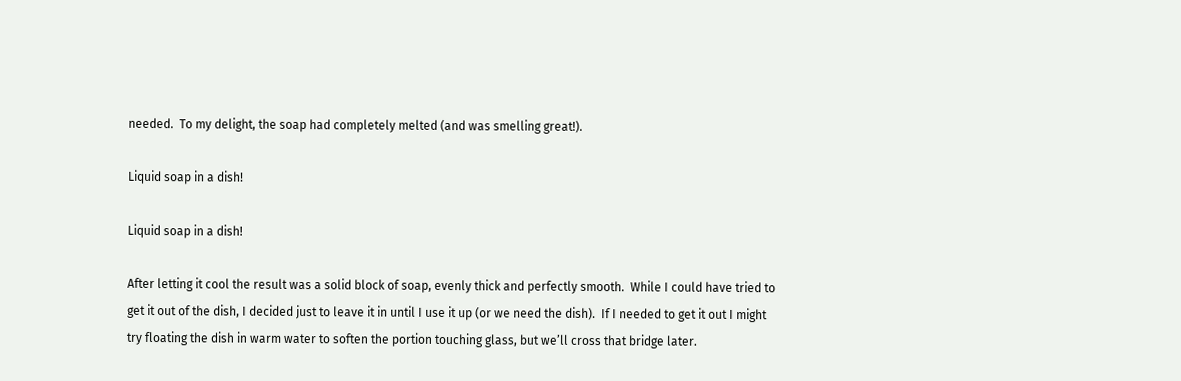needed.  To my delight, the soap had completely melted (and was smelling great!).

Liquid soap in a dish!

Liquid soap in a dish!

After letting it cool the result was a solid block of soap, evenly thick and perfectly smooth.  While I could have tried to get it out of the dish, I decided just to leave it in until I use it up (or we need the dish).  If I needed to get it out I might try floating the dish in warm water to soften the portion touching glass, but we’ll cross that bridge later.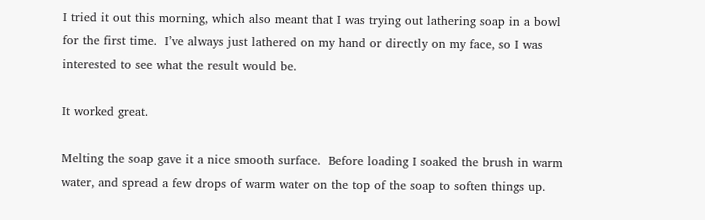I tried it out this morning, which also meant that I was trying out lathering soap in a bowl for the first time.  I’ve always just lathered on my hand or directly on my face, so I was interested to see what the result would be.

It worked great.

Melting the soap gave it a nice smooth surface.  Before loading I soaked the brush in warm water, and spread a few drops of warm water on the top of the soap to soften things up.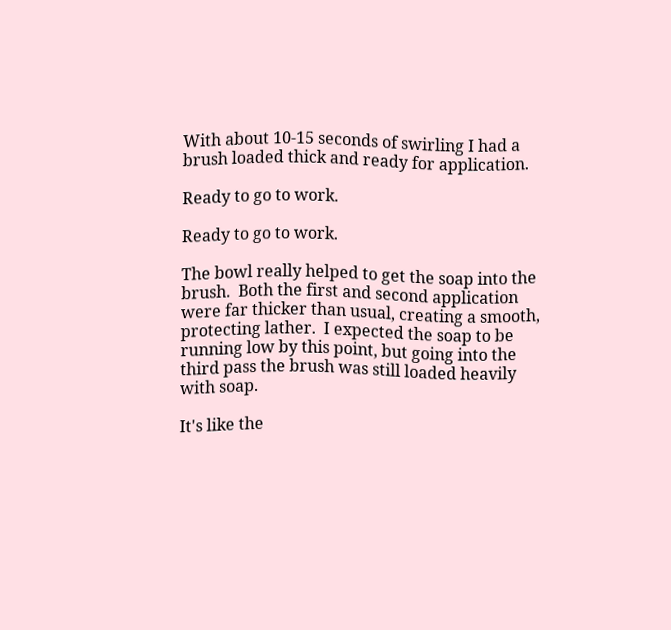With about 10-15 seconds of swirling I had a brush loaded thick and ready for application.

Ready to go to work.

Ready to go to work.

The bowl really helped to get the soap into the brush.  Both the first and second application were far thicker than usual, creating a smooth, protecting lather.  I expected the soap to be running low by this point, but going into the third pass the brush was still loaded heavily with soap.

It's like the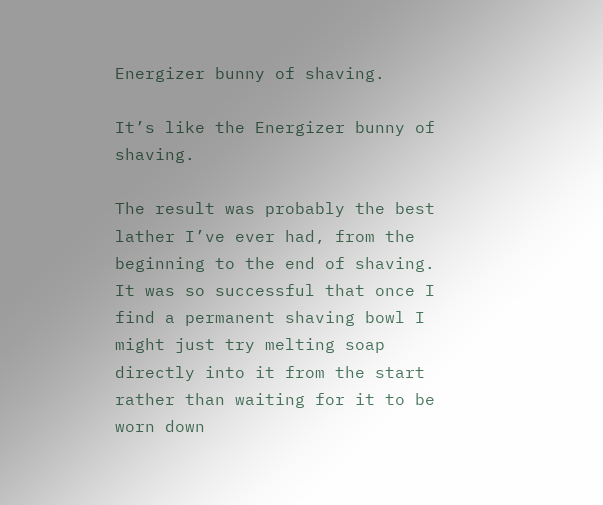Energizer bunny of shaving.

It’s like the Energizer bunny of shaving.

The result was probably the best lather I’ve ever had, from the beginning to the end of shaving.  It was so successful that once I find a permanent shaving bowl I might just try melting soap directly into it from the start rather than waiting for it to be worn down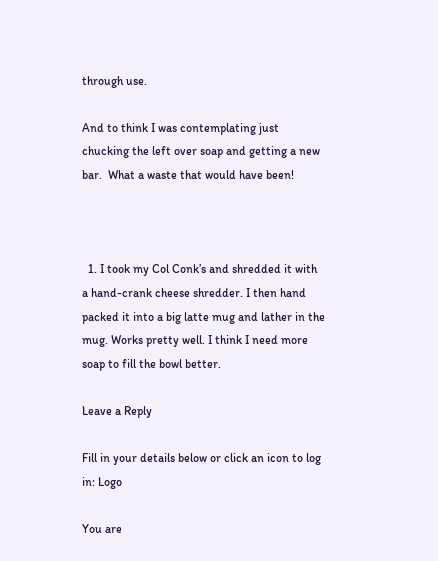through use.

And to think I was contemplating just chucking the left over soap and getting a new bar.  What a waste that would have been!



  1. I took my Col Conk’s and shredded it with a hand-crank cheese shredder. I then hand packed it into a big latte mug and lather in the mug. Works pretty well. I think I need more soap to fill the bowl better.

Leave a Reply

Fill in your details below or click an icon to log in: Logo

You are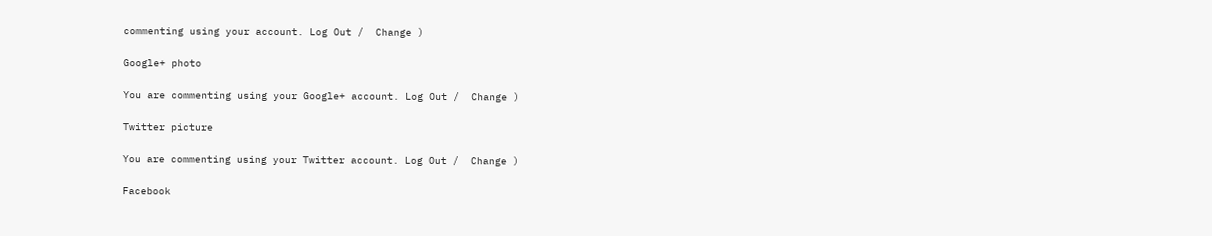commenting using your account. Log Out /  Change )

Google+ photo

You are commenting using your Google+ account. Log Out /  Change )

Twitter picture

You are commenting using your Twitter account. Log Out /  Change )

Facebook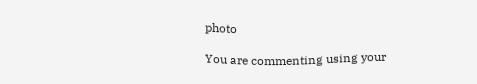photo

You are commenting using your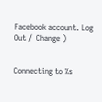Facebook account. Log Out /  Change )


Connecting to %s